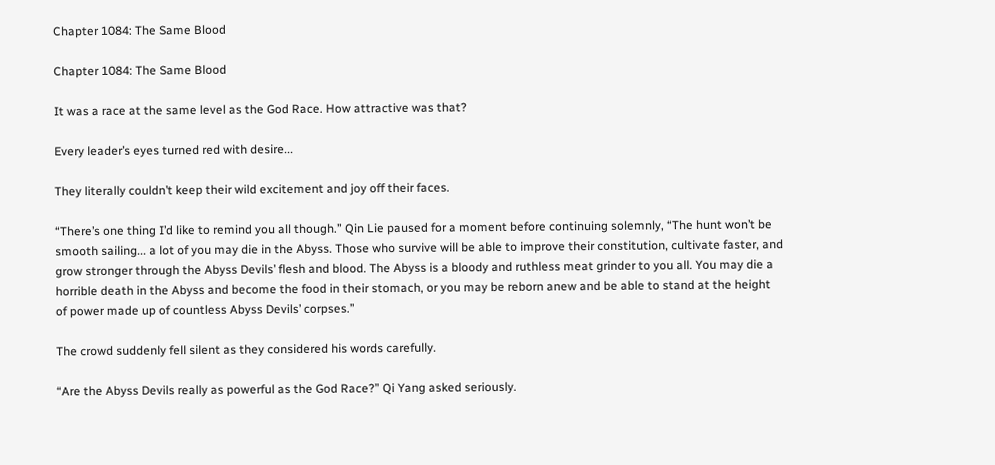Chapter 1084: The Same Blood

Chapter 1084: The Same Blood

It was a race at the same level as the God Race. How attractive was that?

Every leader’s eyes turned red with desire...

They literally couldn’t keep their wild excitement and joy off their faces.

“There’s one thing I’d like to remind you all though.” Qin Lie paused for a moment before continuing solemnly, “The hunt won’t be smooth sailing... a lot of you may die in the Abyss. Those who survive will be able to improve their constitution, cultivate faster, and grow stronger through the Abyss Devils’ flesh and blood. The Abyss is a bloody and ruthless meat grinder to you all. You may die a horrible death in the Abyss and become the food in their stomach, or you may be reborn anew and be able to stand at the height of power made up of countless Abyss Devils’ corpses.”

The crowd suddenly fell silent as they considered his words carefully.

“Are the Abyss Devils really as powerful as the God Race?” Qi Yang asked seriously.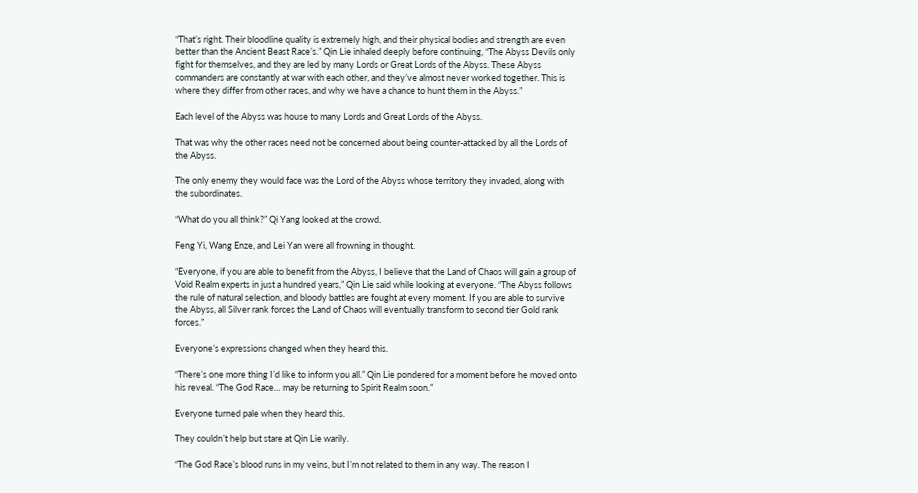“That’s right. Their bloodline quality is extremely high, and their physical bodies and strength are even better than the Ancient Beast Race’s.” Qin Lie inhaled deeply before continuing, “The Abyss Devils only fight for themselves, and they are led by many Lords or Great Lords of the Abyss. These Abyss commanders are constantly at war with each other, and they’ve almost never worked together. This is where they differ from other races, and why we have a chance to hunt them in the Abyss.”

Each level of the Abyss was house to many Lords and Great Lords of the Abyss.

That was why the other races need not be concerned about being counter-attacked by all the Lords of the Abyss.

The only enemy they would face was the Lord of the Abyss whose territory they invaded, along with the subordinates.

“What do you all think?” Qi Yang looked at the crowd.

Feng Yi, Wang Enze, and Lei Yan were all frowning in thought.

“Everyone, if you are able to benefit from the Abyss, I believe that the Land of Chaos will gain a group of Void Realm experts in just a hundred years,” Qin Lie said while looking at everyone. “The Abyss follows the rule of natural selection, and bloody battles are fought at every moment. If you are able to survive the Abyss, all Silver rank forces the Land of Chaos will eventually transform to second tier Gold rank forces.”

Everyone’s expressions changed when they heard this.

“There’s one more thing I’d like to inform you all.” Qin Lie pondered for a moment before he moved onto his reveal. “The God Race… may be returning to Spirit Realm soon.”

Everyone turned pale when they heard this.

They couldn’t help but stare at Qin Lie warily.

“The God Race’s blood runs in my veins, but I’m not related to them in any way. The reason I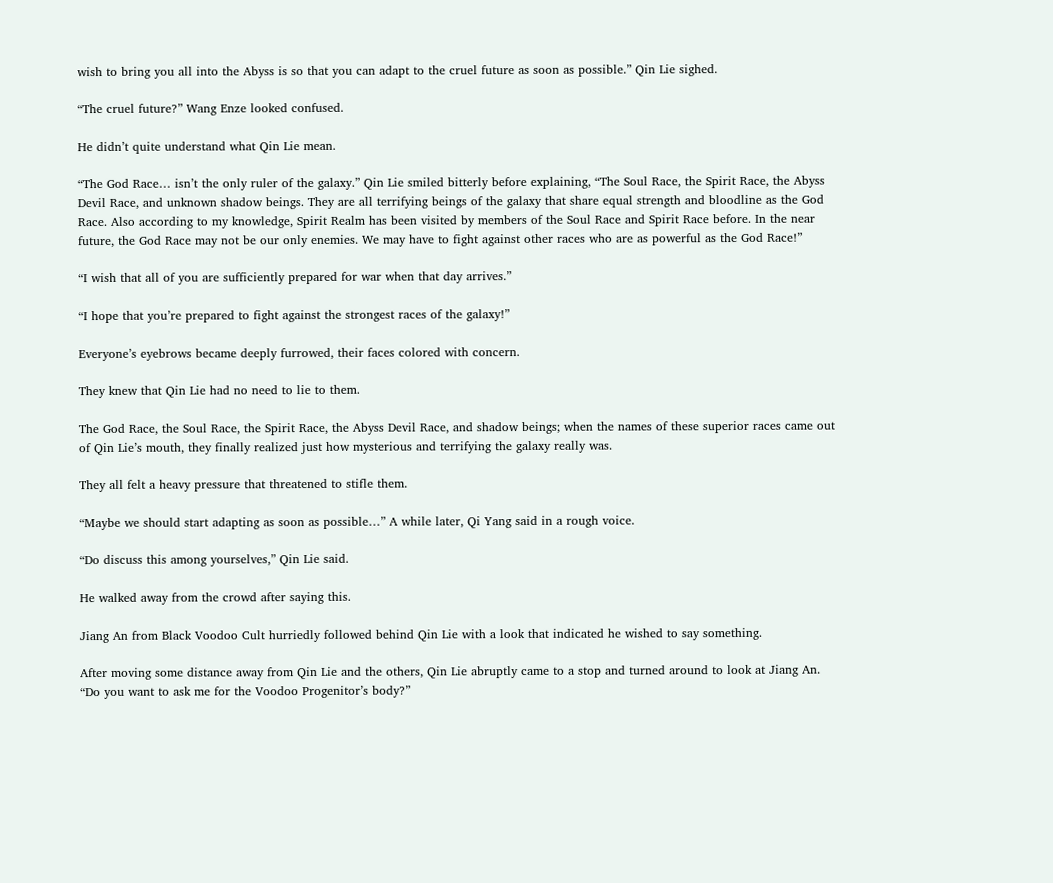wish to bring you all into the Abyss is so that you can adapt to the cruel future as soon as possible.” Qin Lie sighed.

“The cruel future?” Wang Enze looked confused.

He didn’t quite understand what Qin Lie mean.

“The God Race… isn’t the only ruler of the galaxy.” Qin Lie smiled bitterly before explaining, “The Soul Race, the Spirit Race, the Abyss Devil Race, and unknown shadow beings. They are all terrifying beings of the galaxy that share equal strength and bloodline as the God Race. Also according to my knowledge, Spirit Realm has been visited by members of the Soul Race and Spirit Race before. In the near future, the God Race may not be our only enemies. We may have to fight against other races who are as powerful as the God Race!”

“I wish that all of you are sufficiently prepared for war when that day arrives.”

“I hope that you’re prepared to fight against the strongest races of the galaxy!”

Everyone’s eyebrows became deeply furrowed, their faces colored with concern.

They knew that Qin Lie had no need to lie to them.

The God Race, the Soul Race, the Spirit Race, the Abyss Devil Race, and shadow beings; when the names of these superior races came out of Qin Lie’s mouth, they finally realized just how mysterious and terrifying the galaxy really was.

They all felt a heavy pressure that threatened to stifle them.

“Maybe we should start adapting as soon as possible…” A while later, Qi Yang said in a rough voice.

“Do discuss this among yourselves,” Qin Lie said.

He walked away from the crowd after saying this.

Jiang An from Black Voodoo Cult hurriedly followed behind Qin Lie with a look that indicated he wished to say something.

After moving some distance away from Qin Lie and the others, Qin Lie abruptly came to a stop and turned around to look at Jiang An. “Do you want to ask me for the Voodoo Progenitor’s body?”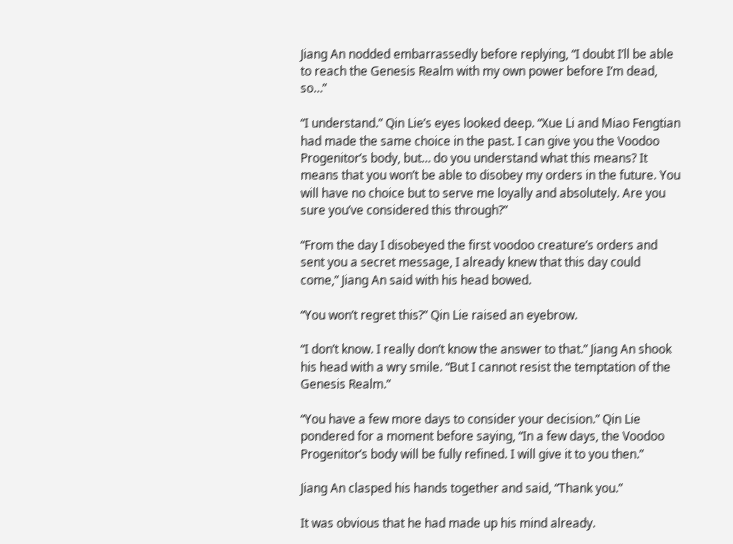Jiang An nodded embarrassedly before replying, “I doubt I’ll be able to reach the Genesis Realm with my own power before I’m dead, so…”

“I understand.” Qin Lie’s eyes looked deep. “Xue Li and Miao Fengtian had made the same choice in the past. I can give you the Voodoo Progenitor’s body, but… do you understand what this means? It means that you won’t be able to disobey my orders in the future. You will have no choice but to serve me loyally and absolutely. Are you sure you’ve considered this through?”

“From the day I disobeyed the first voodoo creature’s orders and sent you a secret message, I already knew that this day could come,” Jiang An said with his head bowed.

“You won’t regret this?” Qin Lie raised an eyebrow.

“I don’t know. I really don’t know the answer to that.” Jiang An shook his head with a wry smile. “But I cannot resist the temptation of the Genesis Realm.”

“You have a few more days to consider your decision.” Qin Lie pondered for a moment before saying, “In a few days, the Voodoo Progenitor’s body will be fully refined. I will give it to you then.”

Jiang An clasped his hands together and said, “Thank you.”

It was obvious that he had made up his mind already.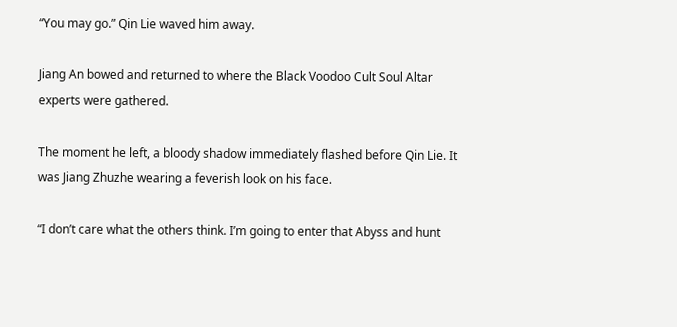“You may go.” Qin Lie waved him away.

Jiang An bowed and returned to where the Black Voodoo Cult Soul Altar experts were gathered.

The moment he left, a bloody shadow immediately flashed before Qin Lie. It was Jiang Zhuzhe wearing a feverish look on his face.

“I don’t care what the others think. I’m going to enter that Abyss and hunt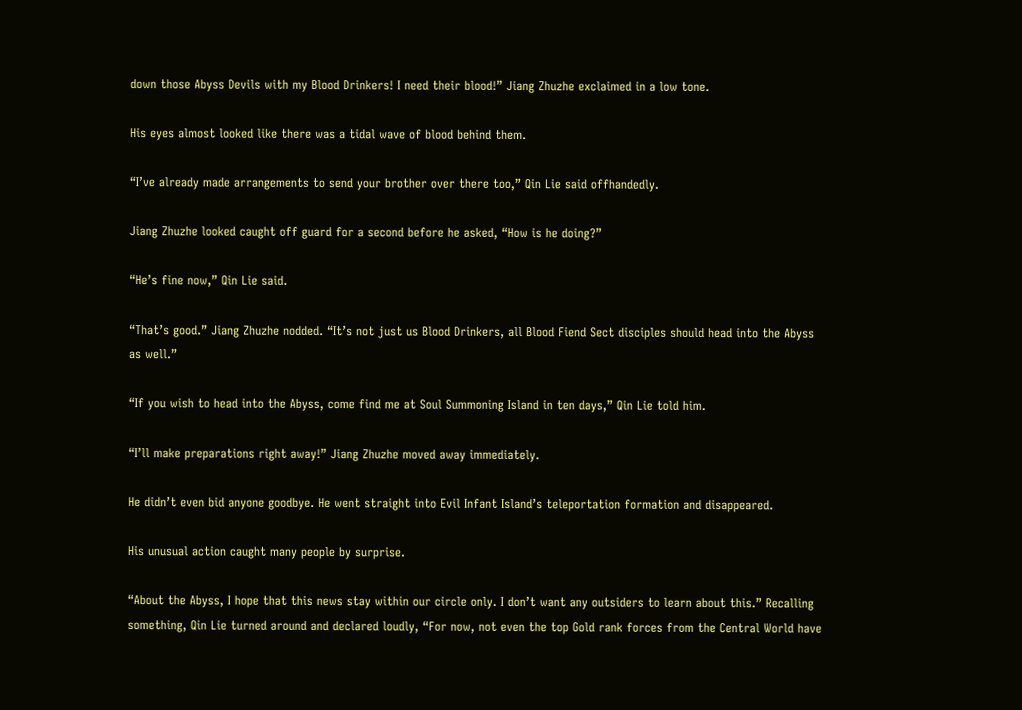down those Abyss Devils with my Blood Drinkers! I need their blood!” Jiang Zhuzhe exclaimed in a low tone.

His eyes almost looked like there was a tidal wave of blood behind them.

“I’ve already made arrangements to send your brother over there too,” Qin Lie said offhandedly.

Jiang Zhuzhe looked caught off guard for a second before he asked, “How is he doing?”

“He’s fine now,” Qin Lie said.

“That’s good.” Jiang Zhuzhe nodded. “It’s not just us Blood Drinkers, all Blood Fiend Sect disciples should head into the Abyss as well.”

“If you wish to head into the Abyss, come find me at Soul Summoning Island in ten days,” Qin Lie told him.

“I’ll make preparations right away!” Jiang Zhuzhe moved away immediately.

He didn’t even bid anyone goodbye. He went straight into Evil Infant Island’s teleportation formation and disappeared.

His unusual action caught many people by surprise.

“About the Abyss, I hope that this news stay within our circle only. I don’t want any outsiders to learn about this.” Recalling something, Qin Lie turned around and declared loudly, “For now, not even the top Gold rank forces from the Central World have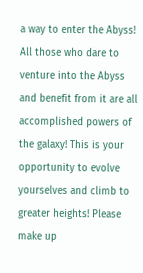a way to enter the Abyss! All those who dare to venture into the Abyss and benefit from it are all accomplished powers of the galaxy! This is your opportunity to evolve yourselves and climb to greater heights! Please make up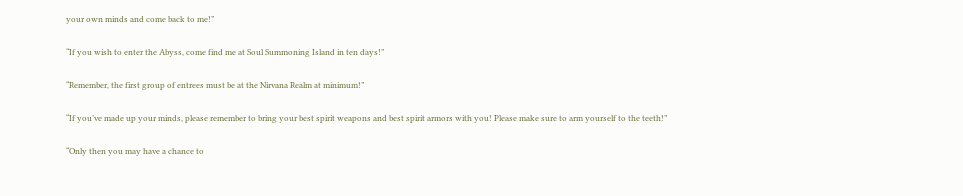your own minds and come back to me!”

“If you wish to enter the Abyss, come find me at Soul Summoning Island in ten days!”

“Remember, the first group of entrees must be at the Nirvana Realm at minimum!”

“If you’ve made up your minds, please remember to bring your best spirit weapons and best spirit armors with you! Please make sure to arm yourself to the teeth!”

“Only then you may have a chance to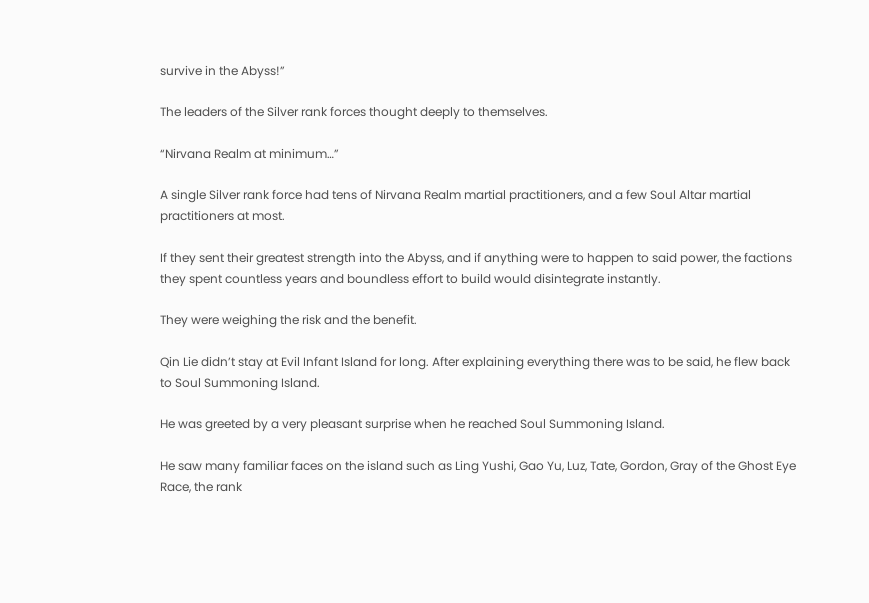survive in the Abyss!”

The leaders of the Silver rank forces thought deeply to themselves.

“Nirvana Realm at minimum…”

A single Silver rank force had tens of Nirvana Realm martial practitioners, and a few Soul Altar martial practitioners at most.

If they sent their greatest strength into the Abyss, and if anything were to happen to said power, the factions they spent countless years and boundless effort to build would disintegrate instantly.

They were weighing the risk and the benefit.

Qin Lie didn’t stay at Evil Infant Island for long. After explaining everything there was to be said, he flew back to Soul Summoning Island.

He was greeted by a very pleasant surprise when he reached Soul Summoning Island.

He saw many familiar faces on the island such as Ling Yushi, Gao Yu, Luz, Tate, Gordon, Gray of the Ghost Eye Race, the rank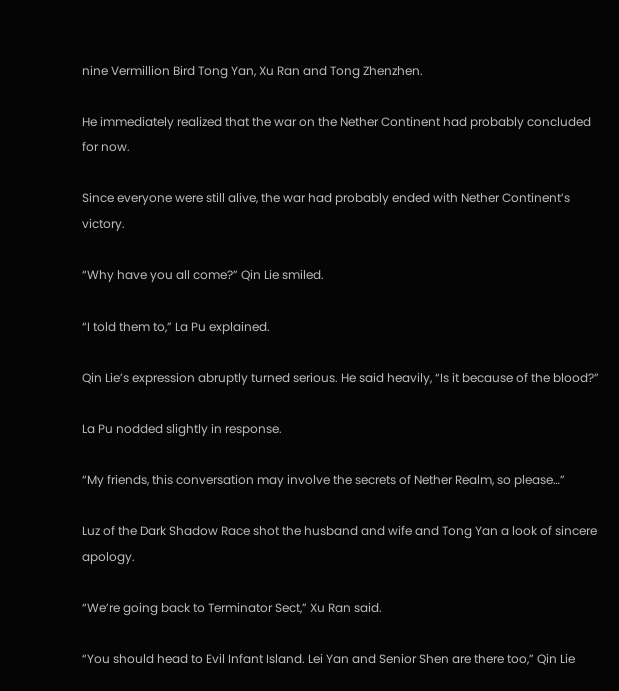nine Vermillion Bird Tong Yan, Xu Ran and Tong Zhenzhen.

He immediately realized that the war on the Nether Continent had probably concluded for now.

Since everyone were still alive, the war had probably ended with Nether Continent’s victory.

“Why have you all come?” Qin Lie smiled.

“I told them to,” La Pu explained.

Qin Lie’s expression abruptly turned serious. He said heavily, “Is it because of the blood?”

La Pu nodded slightly in response.

“My friends, this conversation may involve the secrets of Nether Realm, so please…”

Luz of the Dark Shadow Race shot the husband and wife and Tong Yan a look of sincere apology.

“We’re going back to Terminator Sect,” Xu Ran said.

“You should head to Evil Infant Island. Lei Yan and Senior Shen are there too,” Qin Lie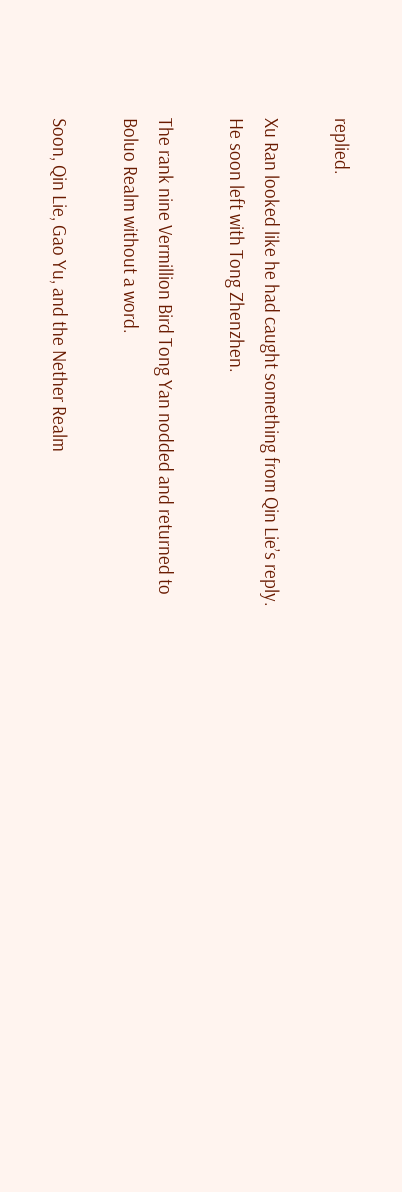replied.

Xu Ran looked like he had caught something from Qin Lie’s reply. He soon left with Tong Zhenzhen.

The rank nine Vermillion Bird Tong Yan nodded and returned to Boluo Realm without a word.

Soon, Qin Lie, Gao Yu, and the Nether Realm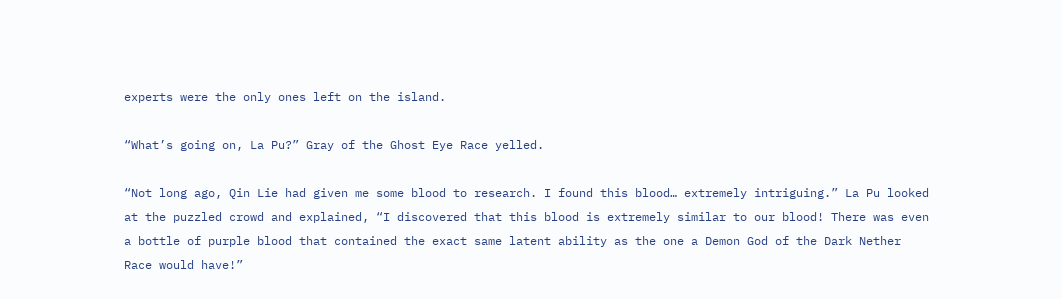experts were the only ones left on the island.

“What’s going on, La Pu?” Gray of the Ghost Eye Race yelled.

“Not long ago, Qin Lie had given me some blood to research. I found this blood… extremely intriguing.” La Pu looked at the puzzled crowd and explained, “I discovered that this blood is extremely similar to our blood! There was even a bottle of purple blood that contained the exact same latent ability as the one a Demon God of the Dark Nether Race would have!”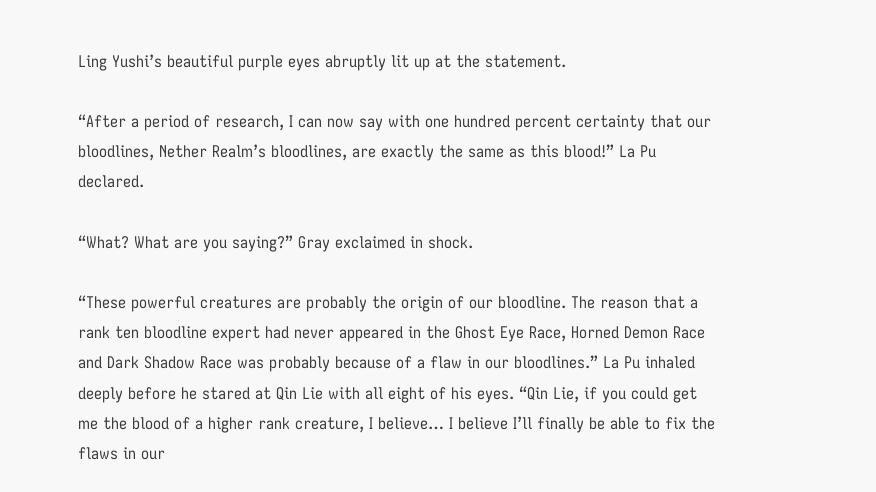Ling Yushi’s beautiful purple eyes abruptly lit up at the statement.

“After a period of research, I can now say with one hundred percent certainty that our bloodlines, Nether Realm’s bloodlines, are exactly the same as this blood!” La Pu declared.

“What? What are you saying?” Gray exclaimed in shock.

“These powerful creatures are probably the origin of our bloodline. The reason that a rank ten bloodline expert had never appeared in the Ghost Eye Race, Horned Demon Race and Dark Shadow Race was probably because of a flaw in our bloodlines.” La Pu inhaled deeply before he stared at Qin Lie with all eight of his eyes. “Qin Lie, if you could get me the blood of a higher rank creature, I believe… I believe I’ll finally be able to fix the flaws in our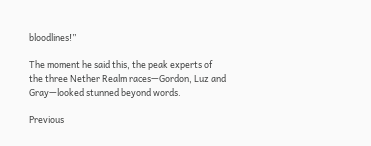bloodlines!”

The moment he said this, the peak experts of the three Nether Realm races—Gordon, Luz and Gray—looked stunned beyond words.

Previous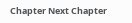Chapter Next Chapter